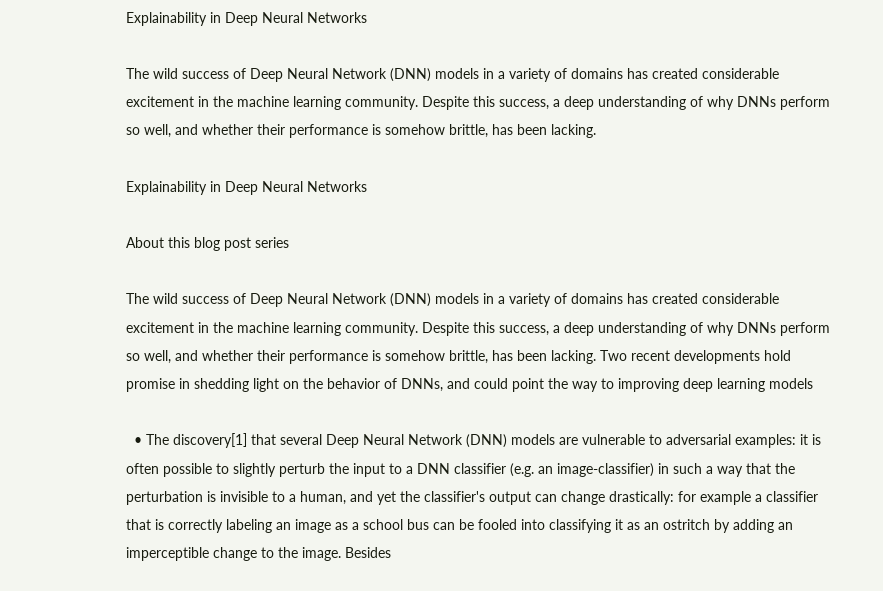Explainability in Deep Neural Networks

The wild success of Deep Neural Network (DNN) models in a variety of domains has created considerable excitement in the machine learning community. Despite this success, a deep understanding of why DNNs perform so well, and whether their performance is somehow brittle, has been lacking.

Explainability in Deep Neural Networks

About this blog post series

The wild success of Deep Neural Network (DNN) models in a variety of domains has created considerable excitement in the machine learning community. Despite this success, a deep understanding of why DNNs perform so well, and whether their performance is somehow brittle, has been lacking. Two recent developments hold promise in shedding light on the behavior of DNNs, and could point the way to improving deep learning models

  • The discovery[1] that several Deep Neural Network (DNN) models are vulnerable to adversarial examples: it is often possible to slightly perturb the input to a DNN classifier (e.g. an image-classifier) in such a way that the perturbation is invisible to a human, and yet the classifier's output can change drastically: for example a classifier that is correctly labeling an image as a school bus can be fooled into classifying it as an ostritch by adding an imperceptible change to the image. Besides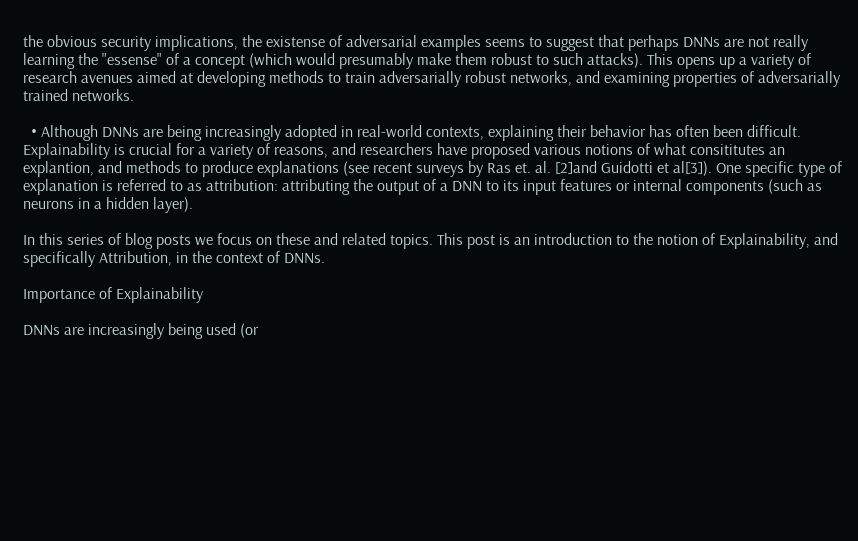the obvious security implications, the existense of adversarial examples seems to suggest that perhaps DNNs are not really learning the "essense" of a concept (which would presumably make them robust to such attacks). This opens up a variety of research avenues aimed at developing methods to train adversarially robust networks, and examining properties of adversarially trained networks.

  • Although DNNs are being increasingly adopted in real-world contexts, explaining their behavior has often been difficult. Explainability is crucial for a variety of reasons, and researchers have proposed various notions of what consititutes an explantion, and methods to produce explanations (see recent surveys by Ras et. al. [2]and Guidotti et al[3]). One specific type of explanation is referred to as attribution: attributing the output of a DNN to its input features or internal components (such as neurons in a hidden layer).

In this series of blog posts we focus on these and related topics. This post is an introduction to the notion of Explainability, and specifically Attribution, in the context of DNNs.

Importance of Explainability

DNNs are increasingly being used (or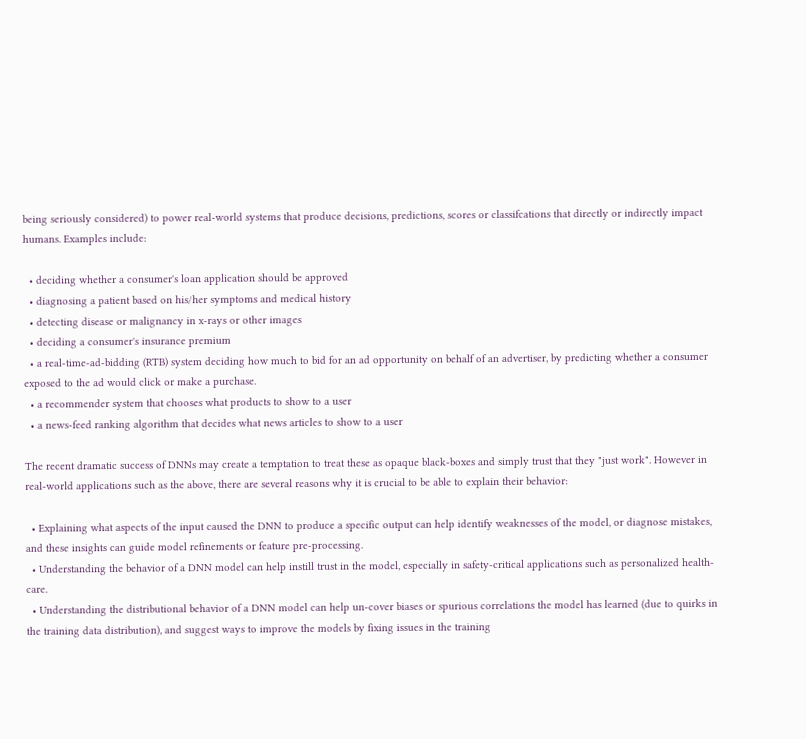being seriously considered) to power real-world systems that produce decisions, predictions, scores or classifcations that directly or indirectly impact humans. Examples include:

  • deciding whether a consumer's loan application should be approved
  • diagnosing a patient based on his/her symptoms and medical history
  • detecting disease or malignancy in x-rays or other images
  • deciding a consumer's insurance premium
  • a real-time-ad-bidding (RTB) system deciding how much to bid for an ad opportunity on behalf of an advertiser, by predicting whether a consumer exposed to the ad would click or make a purchase.
  • a recommender system that chooses what products to show to a user
  • a news-feed ranking algorithm that decides what news articles to show to a user

The recent dramatic success of DNNs may create a temptation to treat these as opaque black-boxes and simply trust that they "just work". However in real-world applications such as the above, there are several reasons why it is crucial to be able to explain their behavior:

  • Explaining what aspects of the input caused the DNN to produce a specific output can help identify weaknesses of the model, or diagnose mistakes, and these insights can guide model refinements or feature pre-processing.
  • Understanding the behavior of a DNN model can help instill trust in the model, especially in safety-critical applications such as personalized health-care.
  • Understanding the distributional behavior of a DNN model can help un-cover biases or spurious correlations the model has learned (due to quirks in the training data distribution), and suggest ways to improve the models by fixing issues in the training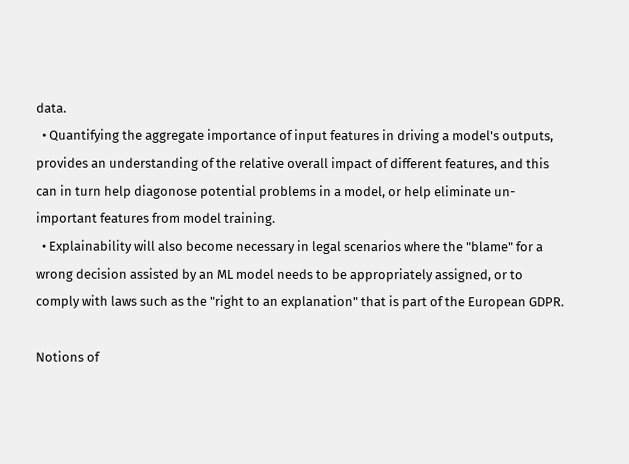data.
  • Quantifying the aggregate importance of input features in driving a model's outputs, provides an understanding of the relative overall impact of different features, and this can in turn help diagonose potential problems in a model, or help eliminate un-important features from model training.
  • Explainability will also become necessary in legal scenarios where the "blame" for a wrong decision assisted by an ML model needs to be appropriately assigned, or to comply with laws such as the "right to an explanation" that is part of the European GDPR.

Notions of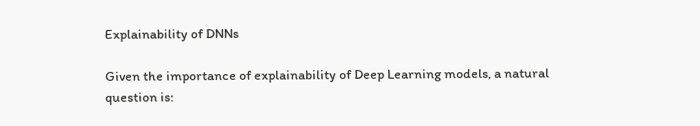Explainability of DNNs

Given the importance of explainability of Deep Learning models, a natural question is: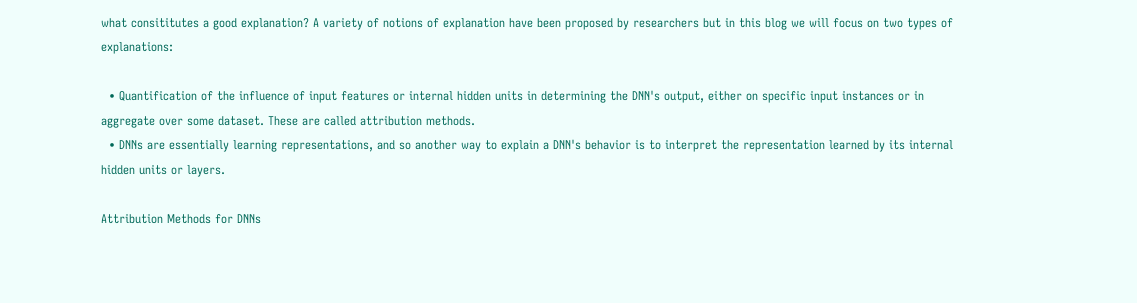what consititutes a good explanation? A variety of notions of explanation have been proposed by researchers but in this blog we will focus on two types of explanations:

  • Quantification of the influence of input features or internal hidden units in determining the DNN's output, either on specific input instances or in aggregate over some dataset. These are called attribution methods.
  • DNNs are essentially learning representations, and so another way to explain a DNN's behavior is to interpret the representation learned by its internal hidden units or layers.

Attribution Methods for DNNs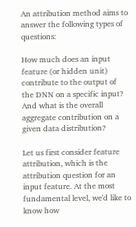An attribution method aims to answer the following types of questions:

How much does an input feature (or hidden unit) contribute to the output of the DNN on a specific input? And what is the overall aggregate contribution on a given data distribution?

Let us first consider feature attribution, which is the attribution question for an input feature. At the most fundamental level, we'd like to know how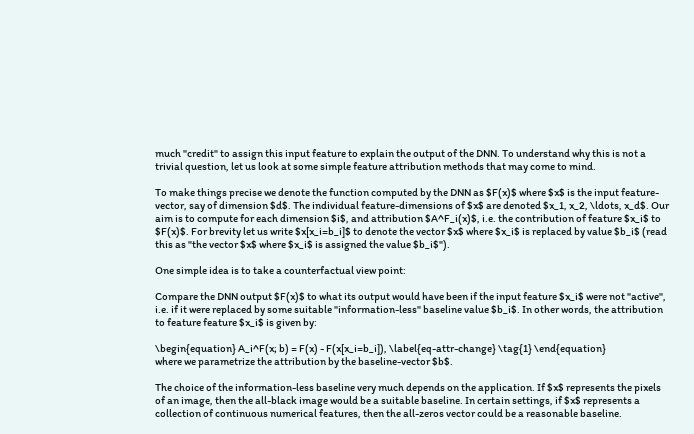much "credit" to assign this input feature to explain the output of the DNN. To understand why this is not a trivial question, let us look at some simple feature attribution methods that may come to mind.

To make things precise we denote the function computed by the DNN as $F(x)$ where $x$ is the input feature-vector, say of dimension $d$. The individual feature-dimensions of $x$ are denoted $x_1, x_2, \ldots, x_d$. Our aim is to compute for each dimension $i$, and attribution $A^F_i(x)$, i.e. the contribution of feature $x_i$ to $F(x)$. For brevity let us write $x[x_i=b_i]$ to denote the vector $x$ where $x_i$ is replaced by value $b_i$ (read this as "the vector $x$ where $x_i$ is assigned the value $b_i$").

One simple idea is to take a counterfactual view point:

Compare the DNN output $F(x)$ to what its output would have been if the input feature $x_i$ were not "active", i.e. if it were replaced by some suitable "information-less" baseline value $b_i$. In other words, the attribution to feature feature $x_i$ is given by:

\begin{equation} A_i^F(x; b) = F(x) - F(x[x_i=b_i]), \label{eq-attr-change} \tag{1} \end{equation}
where we parametrize the attribution by the baseline-vector $b$.

The choice of the information-less baseline very much depends on the application. If $x$ represents the pixels of an image, then the all-black image would be a suitable baseline. In certain settings, if $x$ represents a collection of continuous numerical features, then the all-zeros vector could be a reasonable baseline.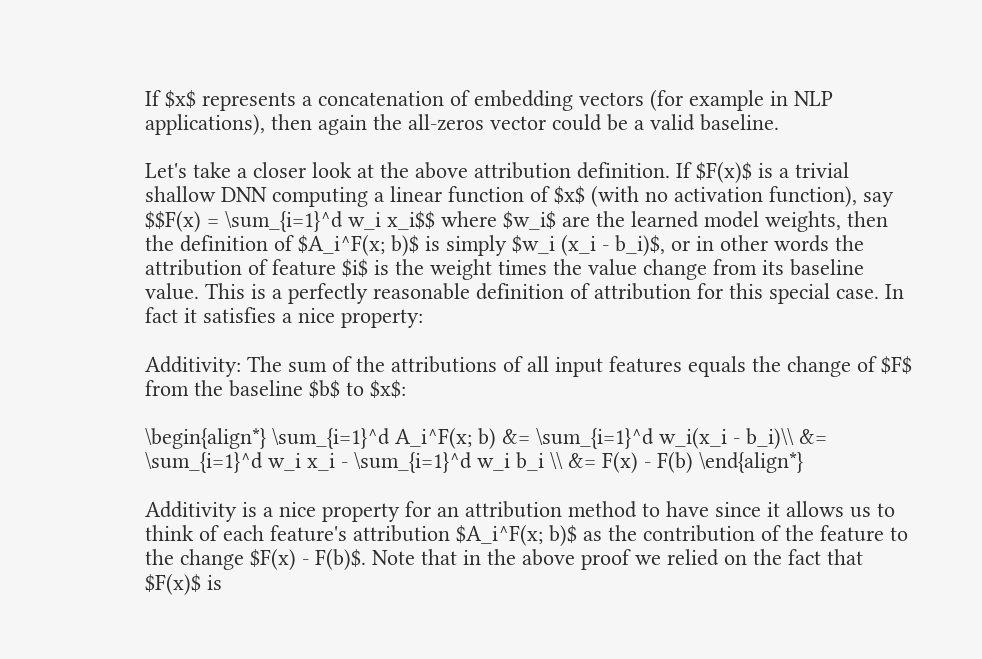If $x$ represents a concatenation of embedding vectors (for example in NLP applications), then again the all-zeros vector could be a valid baseline.

Let's take a closer look at the above attribution definition. If $F(x)$ is a trivial shallow DNN computing a linear function of $x$ (with no activation function), say $$F(x) = \sum_{i=1}^d w_i x_i$$ where $w_i$ are the learned model weights, then the definition of $A_i^F(x; b)$ is simply $w_i (x_i - b_i)$, or in other words the attribution of feature $i$ is the weight times the value change from its baseline value. This is a perfectly reasonable definition of attribution for this special case. In fact it satisfies a nice property:

Additivity: The sum of the attributions of all input features equals the change of $F$ from the baseline $b$ to $x$:

\begin{align*} \sum_{i=1}^d A_i^F(x; b) &= \sum_{i=1}^d w_i(x_i - b_i)\\ &= \sum_{i=1}^d w_i x_i - \sum_{i=1}^d w_i b_i \\ &= F(x) - F(b) \end{align*}

Additivity is a nice property for an attribution method to have since it allows us to think of each feature's attribution $A_i^F(x; b)$ as the contribution of the feature to the change $F(x) - F(b)$. Note that in the above proof we relied on the fact that $F(x)$ is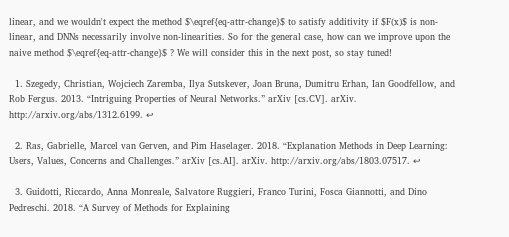linear, and we wouldn't expect the method $\eqref{eq-attr-change}$ to satisfy additivity if $F(x)$ is non-linear, and DNNs necessarily involve non-linearities. So for the general case, how can we improve upon the naive method $\eqref{eq-attr-change}$ ? We will consider this in the next post, so stay tuned!

  1. Szegedy, Christian, Wojciech Zaremba, Ilya Sutskever, Joan Bruna, Dumitru Erhan, Ian Goodfellow, and Rob Fergus. 2013. “Intriguing Properties of Neural Networks.” arXiv [cs.CV]. arXiv. http://arxiv.org/abs/1312.6199. ↩

  2. Ras, Gabrielle, Marcel van Gerven, and Pim Haselager. 2018. “Explanation Methods in Deep Learning: Users, Values, Concerns and Challenges.” arXiv [cs.AI]. arXiv. http://arxiv.org/abs/1803.07517. ↩

  3. Guidotti, Riccardo, Anna Monreale, Salvatore Ruggieri, Franco Turini, Fosca Giannotti, and Dino Pedreschi. 2018. “A Survey of Methods for Explaining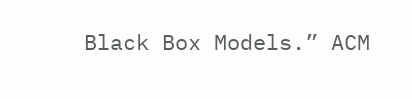Black Box Models.” ACM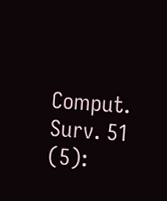Comput. Surv. 51 (5):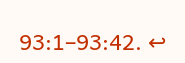93:1–93:42. ↩